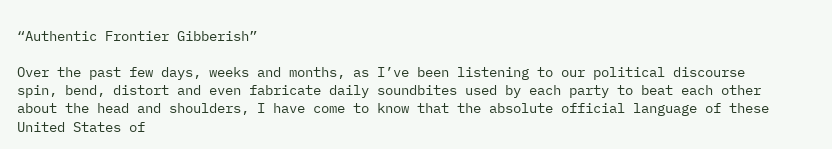“Authentic Frontier Gibberish”

Over the past few days, weeks and months, as I’ve been listening to our political discourse spin, bend, distort and even fabricate daily soundbites used by each party to beat each other about the head and shoulders, I have come to know that the absolute official language of these United States of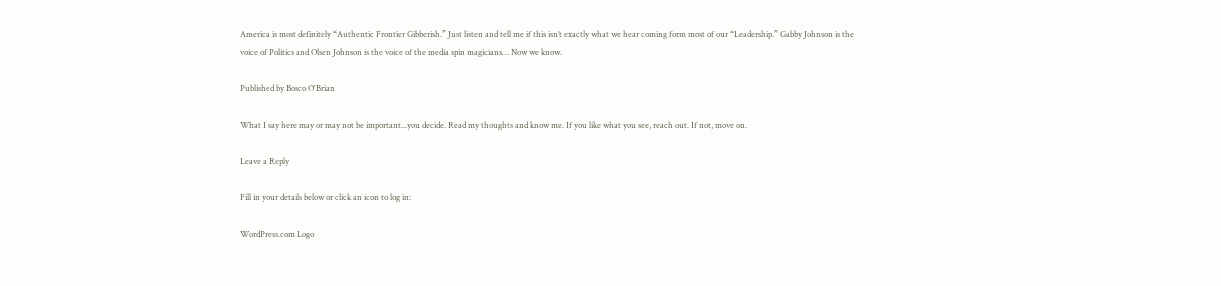America is most definitely “Authentic Frontier Gibberish.” Just listen and tell me if this isn’t exactly what we hear coming form most of our “Leadership.” Gabby Johnson is the voice of Politics and Olsen Johnson is the voice of the media spin magicians… Now we know.

Published by Bosco O'Brian

What I say here may or may not be important...you decide. Read my thoughts and know me. If you like what you see, reach out. If not, move on.

Leave a Reply

Fill in your details below or click an icon to log in:

WordPress.com Logo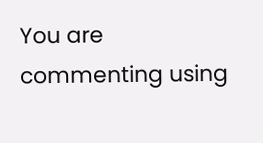You are commenting using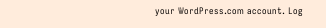your WordPress.com account. Log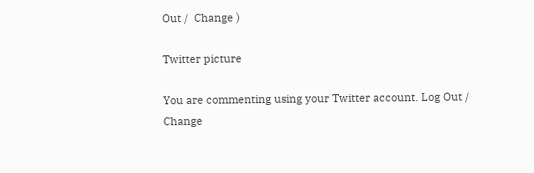Out /  Change )

Twitter picture

You are commenting using your Twitter account. Log Out /  Change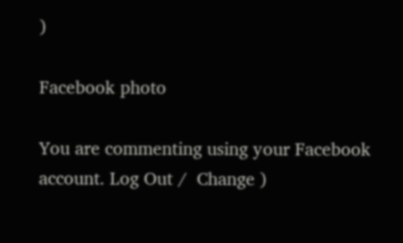)

Facebook photo

You are commenting using your Facebook account. Log Out /  Change )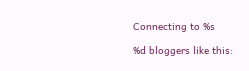Connecting to %s

%d bloggers like this: